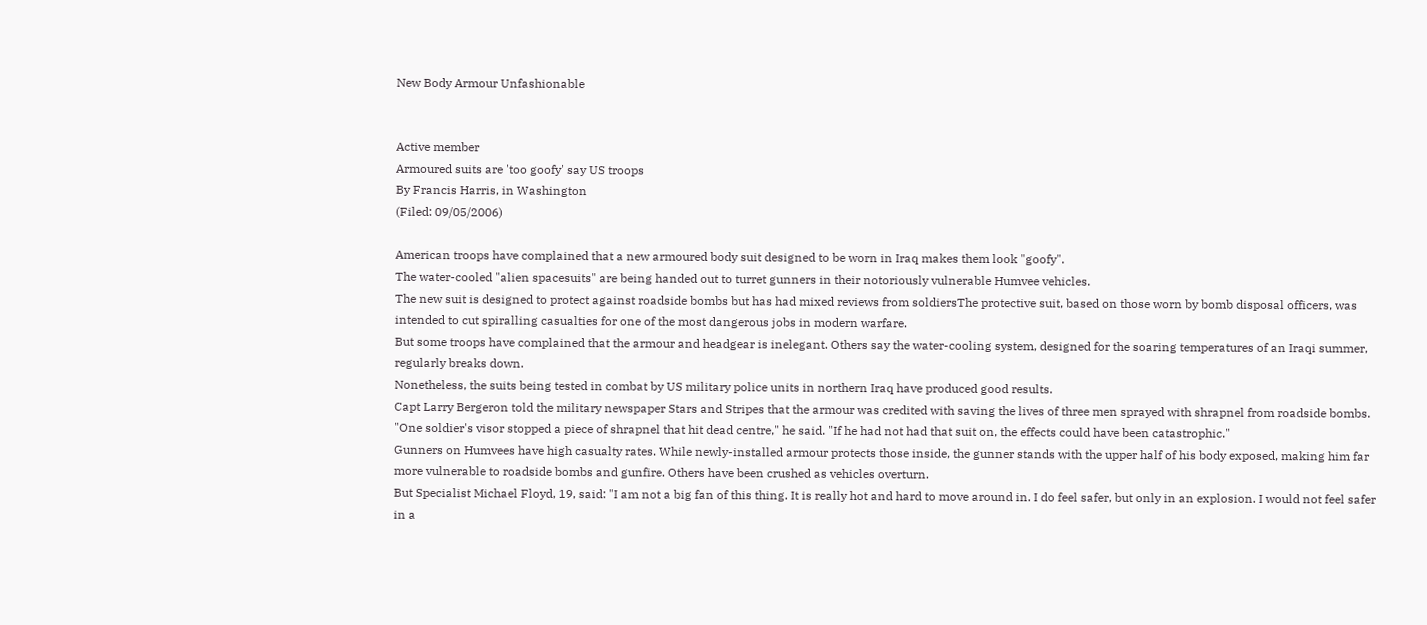New Body Armour Unfashionable


Active member
Armoured suits are 'too goofy' say US troops
By Francis Harris, in Washington
(Filed: 09/05/2006)

American troops have complained that a new armoured body suit designed to be worn in Iraq makes them look "goofy".
The water-cooled "alien spacesuits" are being handed out to turret gunners in their notoriously vulnerable Humvee vehicles.
The new suit is designed to protect against roadside bombs but has had mixed reviews from soldiersThe protective suit, based on those worn by bomb disposal officers, was intended to cut spiralling casualties for one of the most dangerous jobs in modern warfare.
But some troops have complained that the armour and headgear is inelegant. Others say the water-cooling system, designed for the soaring temperatures of an Iraqi summer, regularly breaks down.
Nonetheless, the suits being tested in combat by US military police units in northern Iraq have produced good results.
Capt Larry Bergeron told the military newspaper Stars and Stripes that the armour was credited with saving the lives of three men sprayed with shrapnel from roadside bombs.
"One soldier's visor stopped a piece of shrapnel that hit dead centre," he said. "If he had not had that suit on, the effects could have been catastrophic."
Gunners on Humvees have high casualty rates. While newly-installed armour protects those inside, the gunner stands with the upper half of his body exposed, making him far more vulnerable to roadside bombs and gunfire. Others have been crushed as vehicles overturn.
But Specialist Michael Floyd, 19, said: "I am not a big fan of this thing. It is really hot and hard to move around in. I do feel safer, but only in an explosion. I would not feel safer in a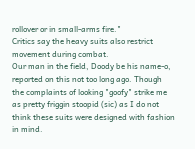rollover or in small-arms fire."
Critics say the heavy suits also restrict movement during combat.
Our man in the field, Doody be his name-o, reported on this not too long ago. Though the complaints of looking "goofy" strike me as pretty friggin stoopid (sic) as I do not think these suits were designed with fashion in mind.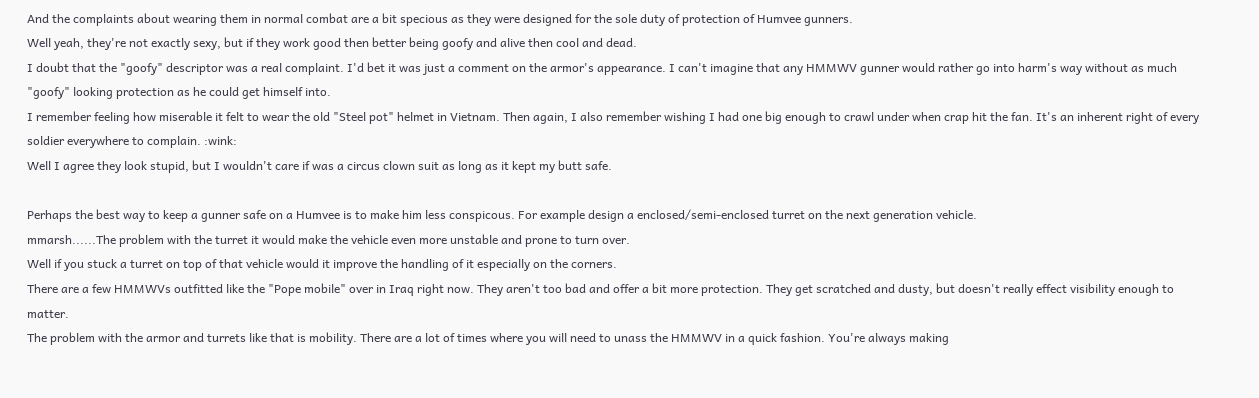And the complaints about wearing them in normal combat are a bit specious as they were designed for the sole duty of protection of Humvee gunners.
Well yeah, they're not exactly sexy, but if they work good then better being goofy and alive then cool and dead.
I doubt that the "goofy" descriptor was a real complaint. I'd bet it was just a comment on the armor's appearance. I can't imagine that any HMMWV gunner would rather go into harm's way without as much "goofy" looking protection as he could get himself into.
I remember feeling how miserable it felt to wear the old "Steel pot" helmet in Vietnam. Then again, I also remember wishing I had one big enough to crawl under when crap hit the fan. It's an inherent right of every soldier everywhere to complain. :wink:
Well I agree they look stupid, but I wouldn't care if was a circus clown suit as long as it kept my butt safe.

Perhaps the best way to keep a gunner safe on a Humvee is to make him less conspicous. For example design a enclosed/semi-enclosed turret on the next generation vehicle.
mmarsh......The problem with the turret it would make the vehicle even more unstable and prone to turn over.
Well if you stuck a turret on top of that vehicle would it improve the handling of it especially on the corners.
There are a few HMMWVs outfitted like the "Pope mobile" over in Iraq right now. They aren't too bad and offer a bit more protection. They get scratched and dusty, but doesn't really effect visibility enough to matter.
The problem with the armor and turrets like that is mobility. There are a lot of times where you will need to unass the HMMWV in a quick fashion. You're always making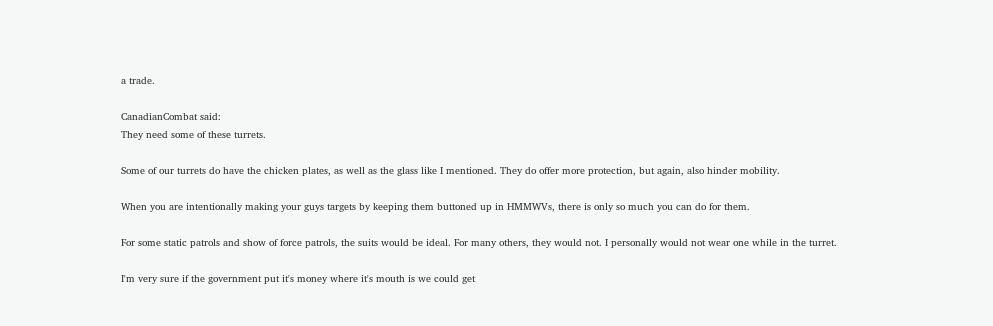a trade.

CanadianCombat said:
They need some of these turrets.

Some of our turrets do have the chicken plates, as well as the glass like I mentioned. They do offer more protection, but again, also hinder mobility.

When you are intentionally making your guys targets by keeping them buttoned up in HMMWVs, there is only so much you can do for them.

For some static patrols and show of force patrols, the suits would be ideal. For many others, they would not. I personally would not wear one while in the turret.

I'm very sure if the government put it's money where it's mouth is we could get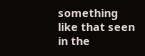something like that seen in the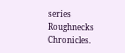series Roughnecks Chronicles.